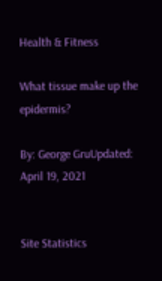Health & Fitness

What tissue make up the epidermis?

By: George GruUpdated: April 19, 2021


Site Statistics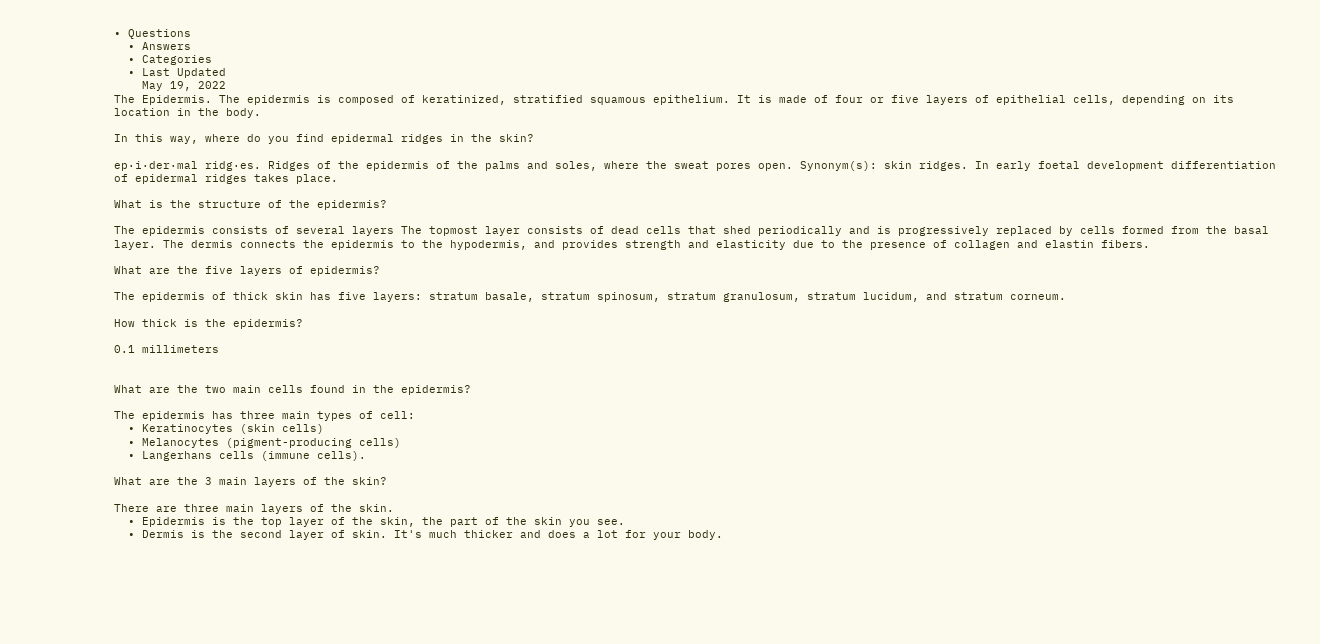• Questions
  • Answers
  • Categories
  • Last Updated
    May 19, 2022
The Epidermis. The epidermis is composed of keratinized, stratified squamous epithelium. It is made of four or five layers of epithelial cells, depending on its location in the body.

In this way, where do you find epidermal ridges in the skin?

ep·i·der·mal ridg·es. Ridges of the epidermis of the palms and soles, where the sweat pores open. Synonym(s): skin ridges. In early foetal development differentiation of epidermal ridges takes place.

What is the structure of the epidermis?

The epidermis consists of several layers The topmost layer consists of dead cells that shed periodically and is progressively replaced by cells formed from the basal layer. The dermis connects the epidermis to the hypodermis, and provides strength and elasticity due to the presence of collagen and elastin fibers.

What are the five layers of epidermis?

The epidermis of thick skin has five layers: stratum basale, stratum spinosum, stratum granulosum, stratum lucidum, and stratum corneum.

How thick is the epidermis?

0.1 millimeters


What are the two main cells found in the epidermis?

The epidermis has three main types of cell:
  • Keratinocytes (skin cells)
  • Melanocytes (pigment-producing cells)
  • Langerhans cells (immune cells).

What are the 3 main layers of the skin?

There are three main layers of the skin.
  • Epidermis is the top layer of the skin, the part of the skin you see.
  • Dermis is the second layer of skin. It's much thicker and does a lot for your body.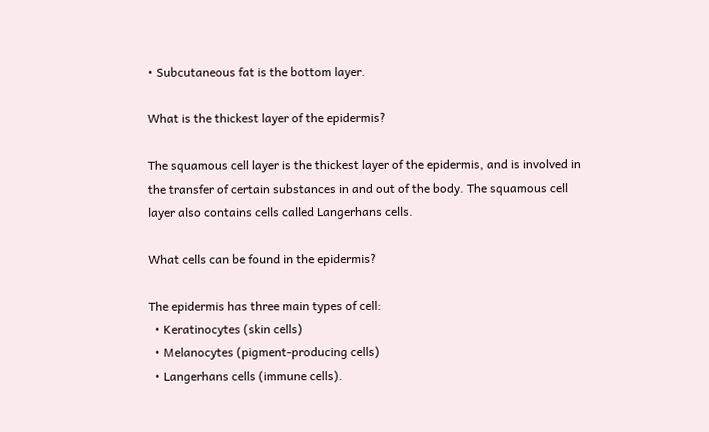• Subcutaneous fat is the bottom layer.

What is the thickest layer of the epidermis?

The squamous cell layer is the thickest layer of the epidermis, and is involved in the transfer of certain substances in and out of the body. The squamous cell layer also contains cells called Langerhans cells.

What cells can be found in the epidermis?

The epidermis has three main types of cell:
  • Keratinocytes (skin cells)
  • Melanocytes (pigment-producing cells)
  • Langerhans cells (immune cells).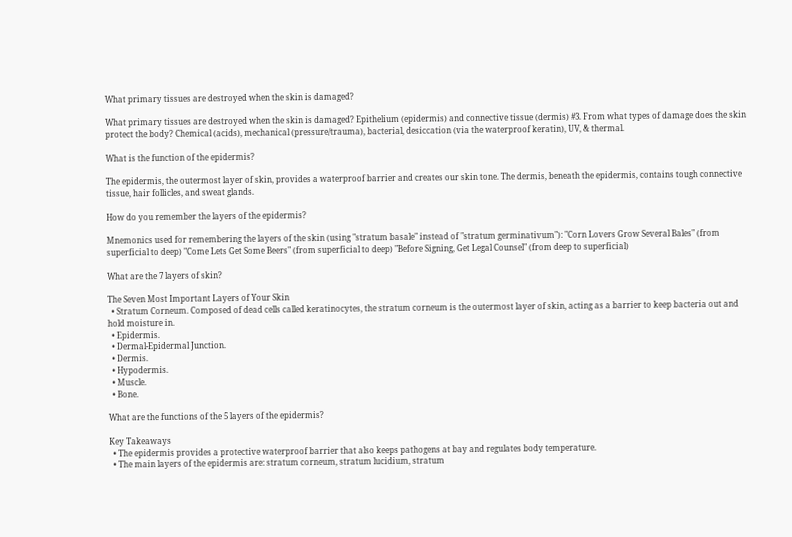What primary tissues are destroyed when the skin is damaged?

What primary tissues are destroyed when the skin is damaged? Epithelium (epidermis) and connective tissue (dermis) #3. From what types of damage does the skin protect the body? Chemical (acids), mechanical (pressure/trauma), bacterial, desiccation (via the waterproof keratin), UV, & thermal.

What is the function of the epidermis?

The epidermis, the outermost layer of skin, provides a waterproof barrier and creates our skin tone. The dermis, beneath the epidermis, contains tough connective tissue, hair follicles, and sweat glands.

How do you remember the layers of the epidermis?

Mnemonics used for remembering the layers of the skin (using "stratum basale" instead of "stratum germinativum"): "Corn Lovers Grow Several Bales" (from superficial to deep) "Come Lets Get Some Beers" (from superficial to deep) "Before Signing, Get Legal Counsel" (from deep to superficial)

What are the 7 layers of skin?

The Seven Most Important Layers of Your Skin
  • Stratum Corneum. Composed of dead cells called keratinocytes, the stratum corneum is the outermost layer of skin, acting as a barrier to keep bacteria out and hold moisture in.
  • Epidermis.
  • Dermal-Epidermal Junction.
  • Dermis.
  • Hypodermis.
  • Muscle.
  • Bone.

What are the functions of the 5 layers of the epidermis?

Key Takeaways
  • The epidermis provides a protective waterproof barrier that also keeps pathogens at bay and regulates body temperature.
  • The main layers of the epidermis are: stratum corneum, stratum lucidium, stratum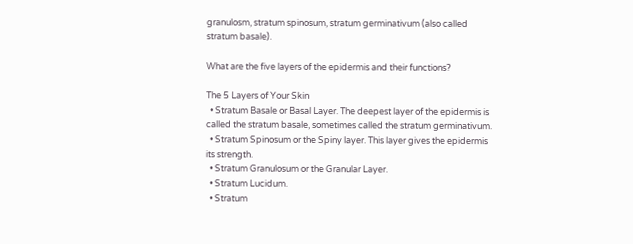granulosm, stratum spinosum, stratum germinativum (also called stratum basale).

What are the five layers of the epidermis and their functions?

The 5 Layers of Your Skin
  • Stratum Basale or Basal Layer. The deepest layer of the epidermis is called the stratum basale, sometimes called the stratum germinativum.
  • Stratum Spinosum or the Spiny layer. This layer gives the epidermis its strength.
  • Stratum Granulosum or the Granular Layer.
  • Stratum Lucidum.
  • Stratum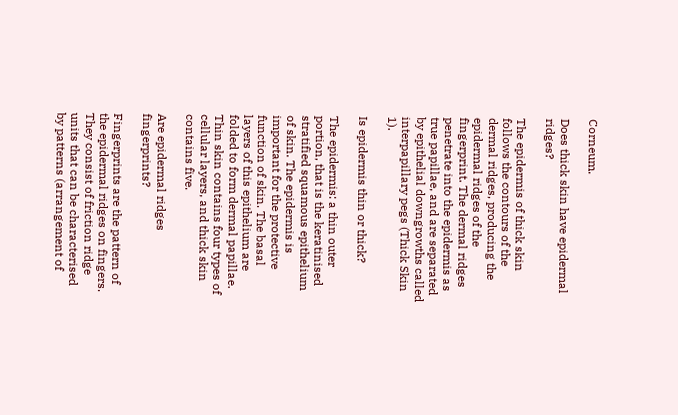Corneum.

Does thick skin have epidermal ridges?

The epidermis of thick skin follows the contours of the dermal ridges, producing the epidermal ridges of the fingerprint. The dermal ridges penetrate into the epidermis as true papillae, and are separated by epithelial downgrowths called interpapillary pegs (Thick Skin 1).

Is epidermis thin or thick?

The epidermis: a thin outer portion, that is the keratinised stratified squamous epithelium of skin. The epidermis is important for the protective function of skin. The basal layers of this epithelium are folded to form dermal papillae. Thin skin contains four types of cellular layers, and thick skin contains five.

Are epidermal ridges fingerprints?

Fingerprints are the pattern of the epidermal ridges on fingers. They consist of friction ridge units that can be characterised by patterns (arrangement of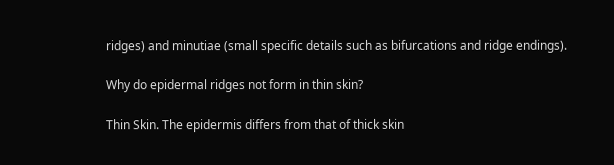ridges) and minutiae (small specific details such as bifurcations and ridge endings).

Why do epidermal ridges not form in thin skin?

Thin Skin. The epidermis differs from that of thick skin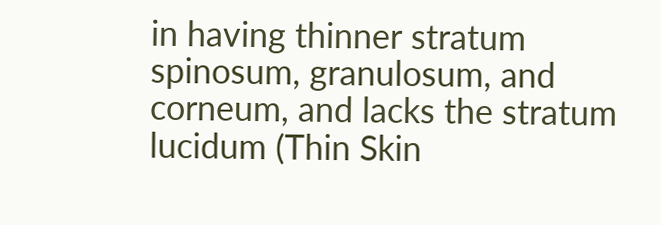in having thinner stratum spinosum, granulosum, and corneum, and lacks the stratum lucidum (Thin Skin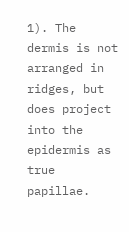1). The dermis is not arranged in ridges, but does project into the epidermis as true papillae.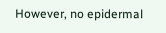However, no epidermal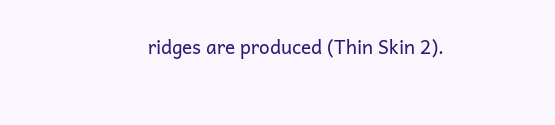ridges are produced (Thin Skin 2).